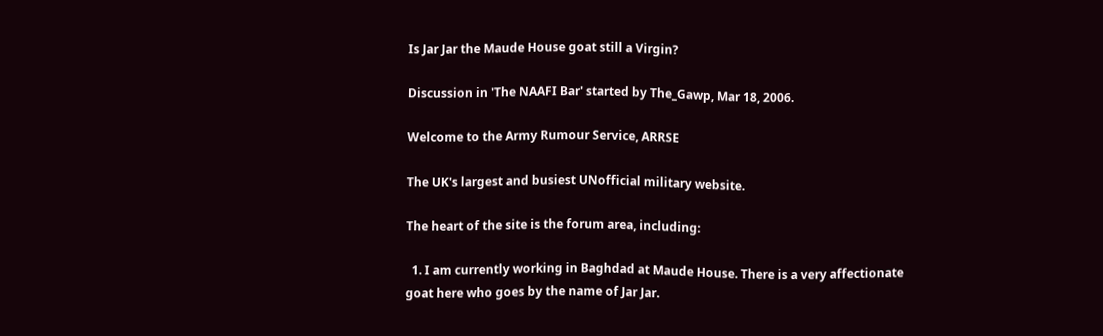Is Jar Jar the Maude House goat still a Virgin?

Discussion in 'The NAAFI Bar' started by The_Gawp, Mar 18, 2006.

Welcome to the Army Rumour Service, ARRSE

The UK's largest and busiest UNofficial military website.

The heart of the site is the forum area, including:

  1. I am currently working in Baghdad at Maude House. There is a very affectionate goat here who goes by the name of Jar Jar.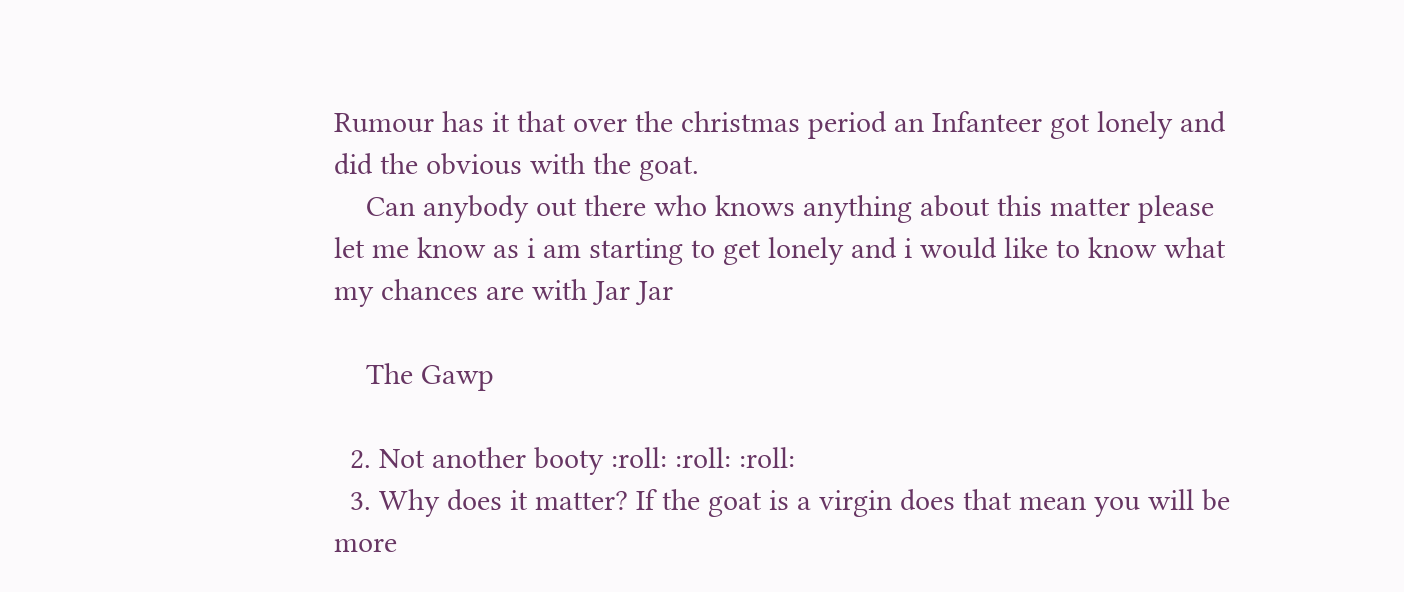Rumour has it that over the christmas period an Infanteer got lonely and did the obvious with the goat.
    Can anybody out there who knows anything about this matter please let me know as i am starting to get lonely and i would like to know what my chances are with Jar Jar

    The Gawp

  2. Not another booty :roll: :roll: :roll:
  3. Why does it matter? If the goat is a virgin does that mean you will be more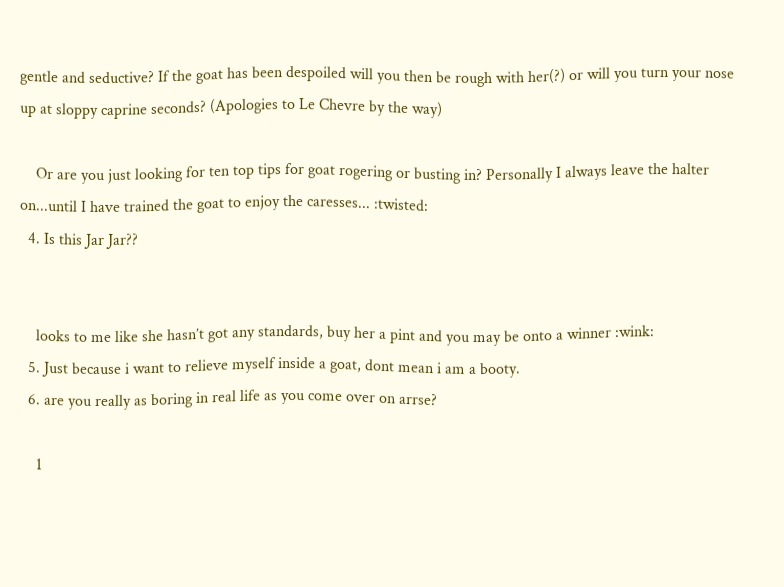gentle and seductive? If the goat has been despoiled will you then be rough with her(?) or will you turn your nose up at sloppy caprine seconds? (Apologies to Le Chevre by the way)

    Or are you just looking for ten top tips for goat rogering or busting in? Personally I always leave the halter on...until I have trained the goat to enjoy the caresses... :twisted:
  4. Is this Jar Jar??


    looks to me like she hasn’t got any standards, buy her a pint and you may be onto a winner :wink:
  5. Just because i want to relieve myself inside a goat, dont mean i am a booty.
  6. are you really as boring in real life as you come over on arrse?

    1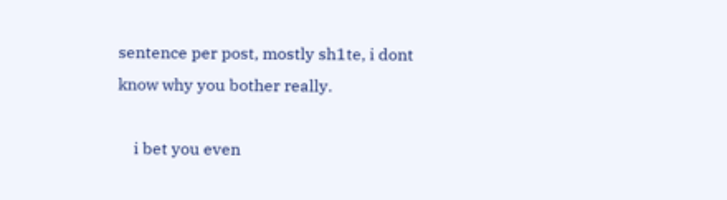sentence per post, mostly sh1te, i dont know why you bother really.

    i bet you even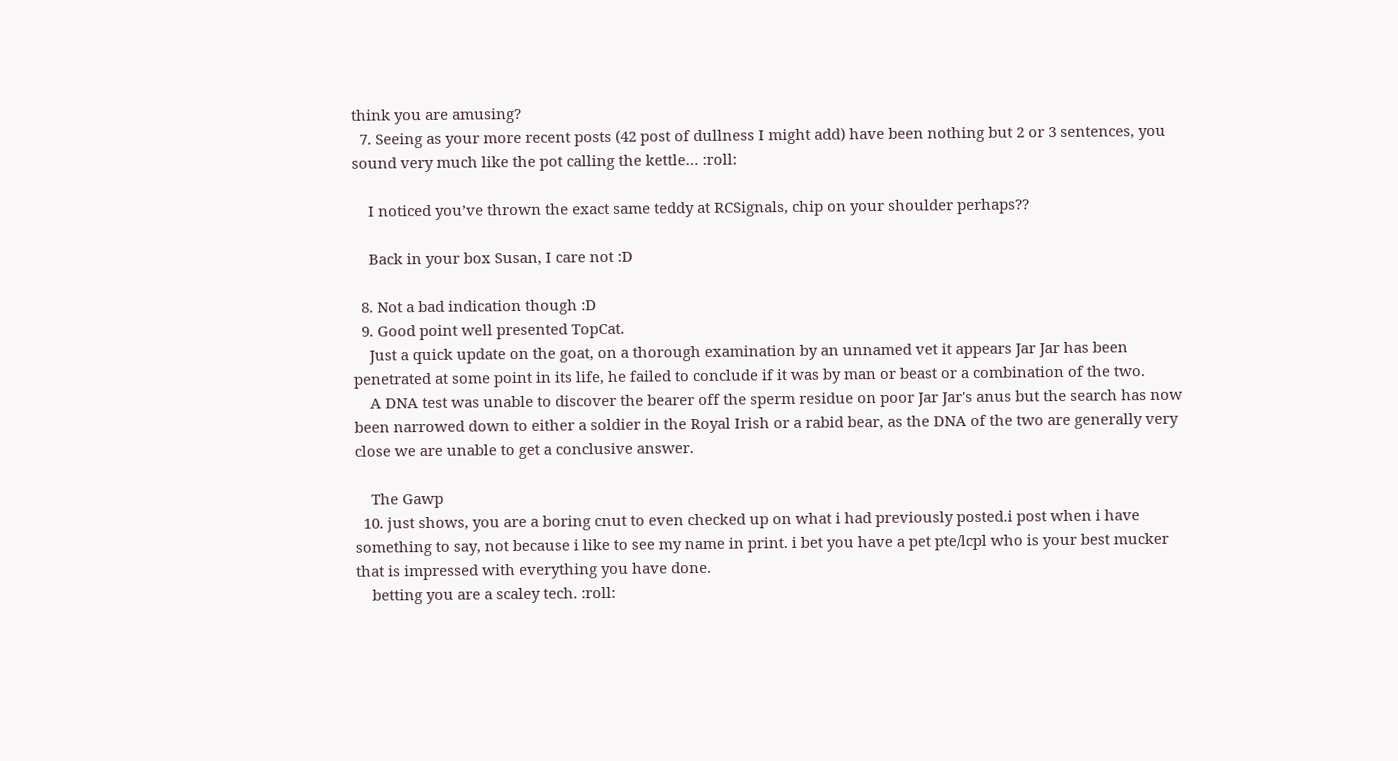think you are amusing?
  7. Seeing as your more recent posts (42 post of dullness I might add) have been nothing but 2 or 3 sentences, you sound very much like the pot calling the kettle… :roll:

    I noticed you’ve thrown the exact same teddy at RCSignals, chip on your shoulder perhaps??

    Back in your box Susan, I care not :D

  8. Not a bad indication though :D
  9. Good point well presented TopCat.
    Just a quick update on the goat, on a thorough examination by an unnamed vet it appears Jar Jar has been penetrated at some point in its life, he failed to conclude if it was by man or beast or a combination of the two.
    A DNA test was unable to discover the bearer off the sperm residue on poor Jar Jar's anus but the search has now been narrowed down to either a soldier in the Royal Irish or a rabid bear, as the DNA of the two are generally very close we are unable to get a conclusive answer.

    The Gawp
  10. just shows, you are a boring cnut to even checked up on what i had previously posted.i post when i have something to say, not because i like to see my name in print. i bet you have a pet pte/lcpl who is your best mucker that is impressed with everything you have done.
    betting you are a scaley tech. :roll: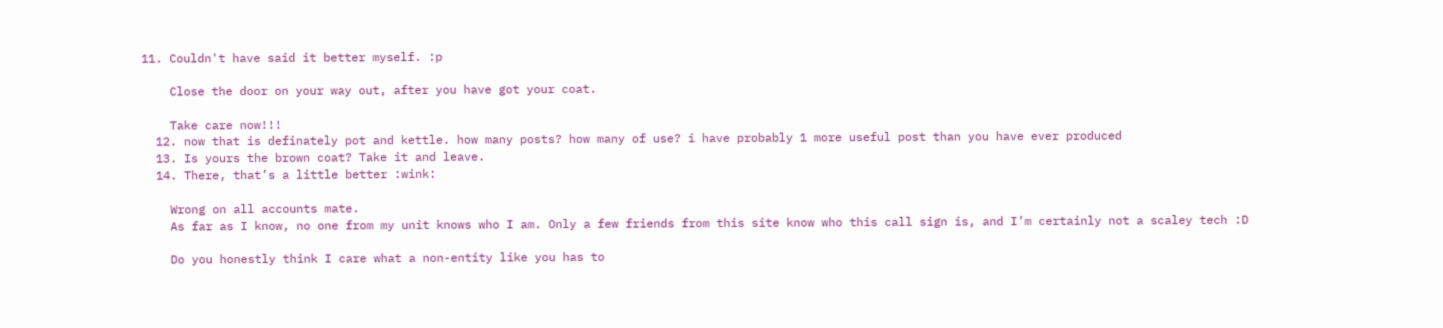11. Couldn't have said it better myself. :p

    Close the door on your way out, after you have got your coat.

    Take care now!!!
  12. now that is definately pot and kettle. how many posts? how many of use? i have probably 1 more useful post than you have ever produced
  13. Is yours the brown coat? Take it and leave.
  14. There, that’s a little better :wink:

    Wrong on all accounts mate.
    As far as I know, no one from my unit knows who I am. Only a few friends from this site know who this call sign is, and I’m certainly not a scaley tech :D

    Do you honestly think I care what a non-entity like you has to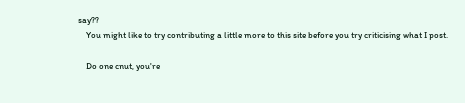say??
    You might like to try contributing a little more to this site before you try criticising what I post.

    Do one cnut, you're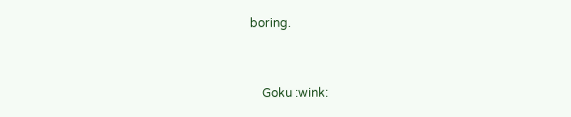boring.


    Goku :wink: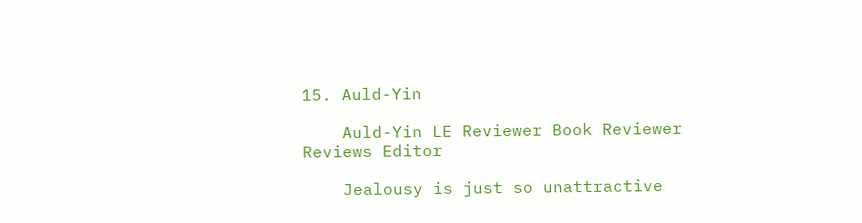15. Auld-Yin

    Auld-Yin LE Reviewer Book Reviewer Reviews Editor

    Jealousy is just so unattractive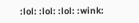:lol: :lol: :lol: :wink: